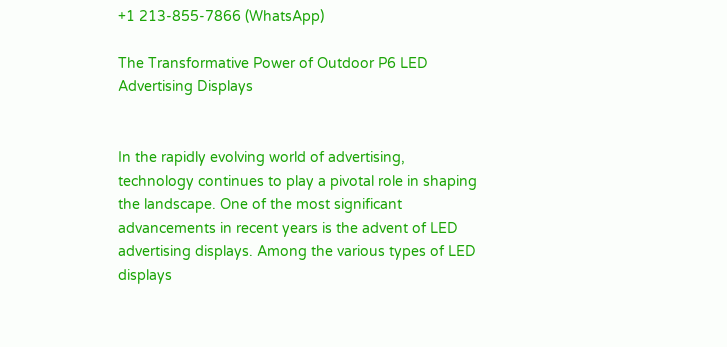+1 213-855-7866 (WhatsApp)

The Transformative Power of Outdoor P6 LED Advertising Displays


In the rapidly evolving world of advertising, technology continues to play a pivotal role in shaping the landscape. One of the most significant advancements in recent years is the advent of LED advertising displays. Among the various types of LED displays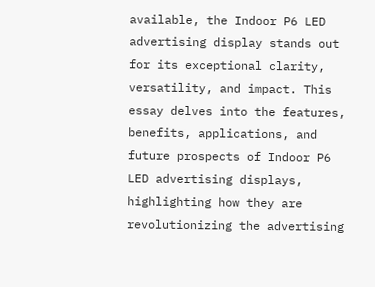available, the Indoor P6 LED advertising display stands out for its exceptional clarity, versatility, and impact. This essay delves into the features, benefits, applications, and future prospects of Indoor P6 LED advertising displays, highlighting how they are revolutionizing the advertising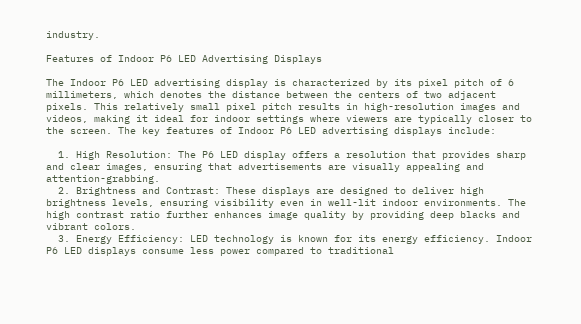industry.

Features of Indoor P6 LED Advertising Displays

The Indoor P6 LED advertising display is characterized by its pixel pitch of 6 millimeters, which denotes the distance between the centers of two adjacent pixels. This relatively small pixel pitch results in high-resolution images and videos, making it ideal for indoor settings where viewers are typically closer to the screen. The key features of Indoor P6 LED advertising displays include:

  1. High Resolution: The P6 LED display offers a resolution that provides sharp and clear images, ensuring that advertisements are visually appealing and attention-grabbing.
  2. Brightness and Contrast: These displays are designed to deliver high brightness levels, ensuring visibility even in well-lit indoor environments. The high contrast ratio further enhances image quality by providing deep blacks and vibrant colors.
  3. Energy Efficiency: LED technology is known for its energy efficiency. Indoor P6 LED displays consume less power compared to traditional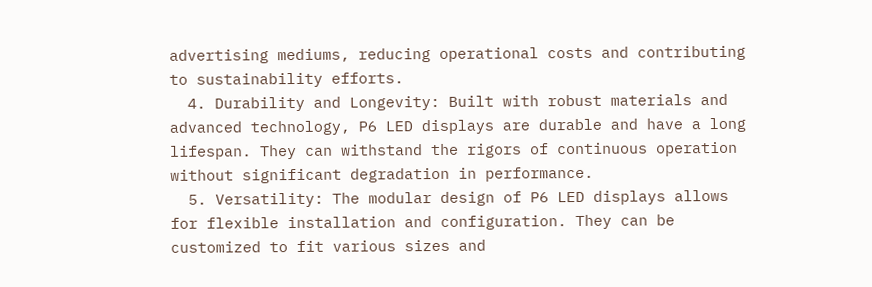advertising mediums, reducing operational costs and contributing to sustainability efforts.
  4. Durability and Longevity: Built with robust materials and advanced technology, P6 LED displays are durable and have a long lifespan. They can withstand the rigors of continuous operation without significant degradation in performance.
  5. Versatility: The modular design of P6 LED displays allows for flexible installation and configuration. They can be customized to fit various sizes and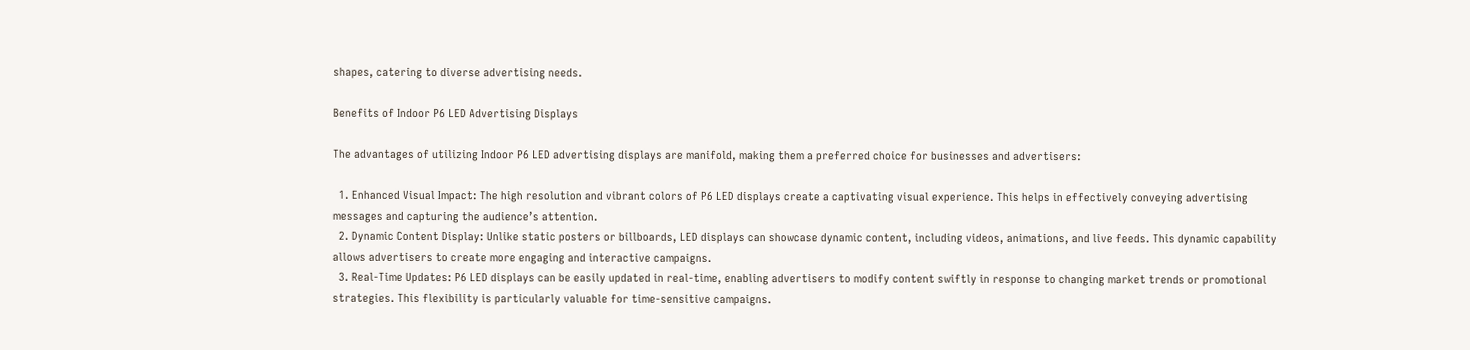shapes, catering to diverse advertising needs.

Benefits of Indoor P6 LED Advertising Displays

The advantages of utilizing Indoor P6 LED advertising displays are manifold, making them a preferred choice for businesses and advertisers:

  1. Enhanced Visual Impact: The high resolution and vibrant colors of P6 LED displays create a captivating visual experience. This helps in effectively conveying advertising messages and capturing the audience’s attention.
  2. Dynamic Content Display: Unlike static posters or billboards, LED displays can showcase dynamic content, including videos, animations, and live feeds. This dynamic capability allows advertisers to create more engaging and interactive campaigns.
  3. Real-Time Updates: P6 LED displays can be easily updated in real-time, enabling advertisers to modify content swiftly in response to changing market trends or promotional strategies. This flexibility is particularly valuable for time-sensitive campaigns.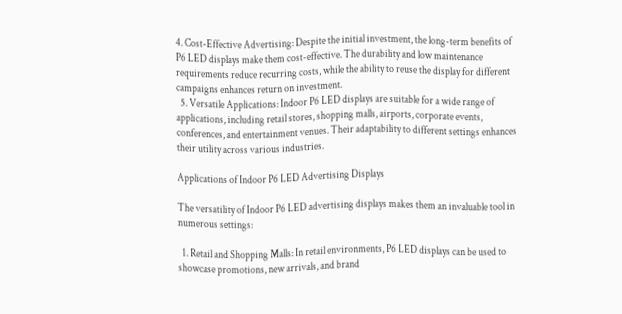4. Cost-Effective Advertising: Despite the initial investment, the long-term benefits of P6 LED displays make them cost-effective. The durability and low maintenance requirements reduce recurring costs, while the ability to reuse the display for different campaigns enhances return on investment.
  5. Versatile Applications: Indoor P6 LED displays are suitable for a wide range of applications, including retail stores, shopping malls, airports, corporate events, conferences, and entertainment venues. Their adaptability to different settings enhances their utility across various industries.

Applications of Indoor P6 LED Advertising Displays

The versatility of Indoor P6 LED advertising displays makes them an invaluable tool in numerous settings:

  1. Retail and Shopping Malls: In retail environments, P6 LED displays can be used to showcase promotions, new arrivals, and brand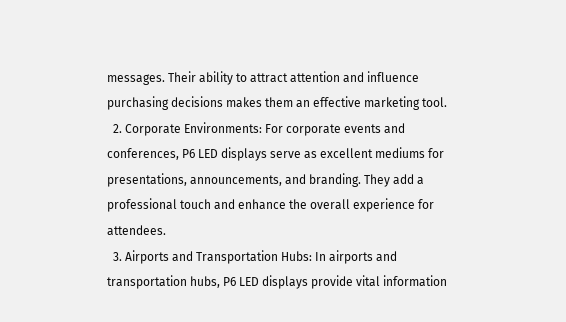messages. Their ability to attract attention and influence purchasing decisions makes them an effective marketing tool.
  2. Corporate Environments: For corporate events and conferences, P6 LED displays serve as excellent mediums for presentations, announcements, and branding. They add a professional touch and enhance the overall experience for attendees.
  3. Airports and Transportation Hubs: In airports and transportation hubs, P6 LED displays provide vital information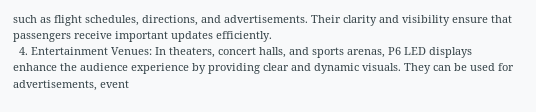such as flight schedules, directions, and advertisements. Their clarity and visibility ensure that passengers receive important updates efficiently.
  4. Entertainment Venues: In theaters, concert halls, and sports arenas, P6 LED displays enhance the audience experience by providing clear and dynamic visuals. They can be used for advertisements, event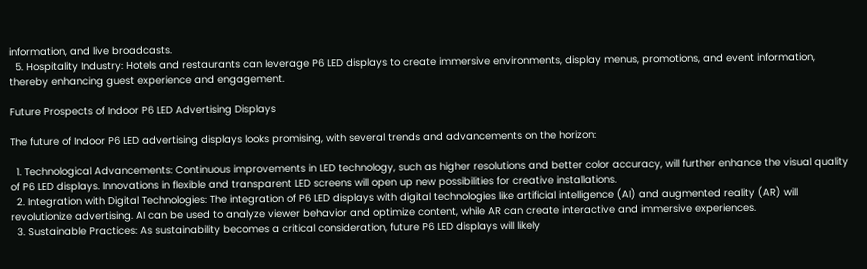information, and live broadcasts.
  5. Hospitality Industry: Hotels and restaurants can leverage P6 LED displays to create immersive environments, display menus, promotions, and event information, thereby enhancing guest experience and engagement.

Future Prospects of Indoor P6 LED Advertising Displays

The future of Indoor P6 LED advertising displays looks promising, with several trends and advancements on the horizon:

  1. Technological Advancements: Continuous improvements in LED technology, such as higher resolutions and better color accuracy, will further enhance the visual quality of P6 LED displays. Innovations in flexible and transparent LED screens will open up new possibilities for creative installations.
  2. Integration with Digital Technologies: The integration of P6 LED displays with digital technologies like artificial intelligence (AI) and augmented reality (AR) will revolutionize advertising. AI can be used to analyze viewer behavior and optimize content, while AR can create interactive and immersive experiences.
  3. Sustainable Practices: As sustainability becomes a critical consideration, future P6 LED displays will likely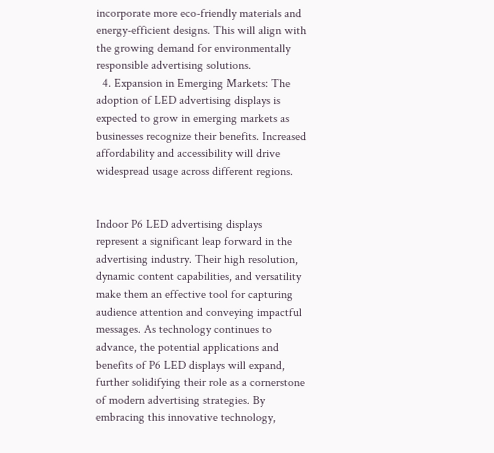incorporate more eco-friendly materials and energy-efficient designs. This will align with the growing demand for environmentally responsible advertising solutions.
  4. Expansion in Emerging Markets: The adoption of LED advertising displays is expected to grow in emerging markets as businesses recognize their benefits. Increased affordability and accessibility will drive widespread usage across different regions.


Indoor P6 LED advertising displays represent a significant leap forward in the advertising industry. Their high resolution, dynamic content capabilities, and versatility make them an effective tool for capturing audience attention and conveying impactful messages. As technology continues to advance, the potential applications and benefits of P6 LED displays will expand, further solidifying their role as a cornerstone of modern advertising strategies. By embracing this innovative technology,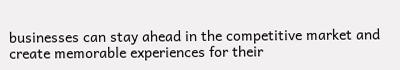businesses can stay ahead in the competitive market and create memorable experiences for their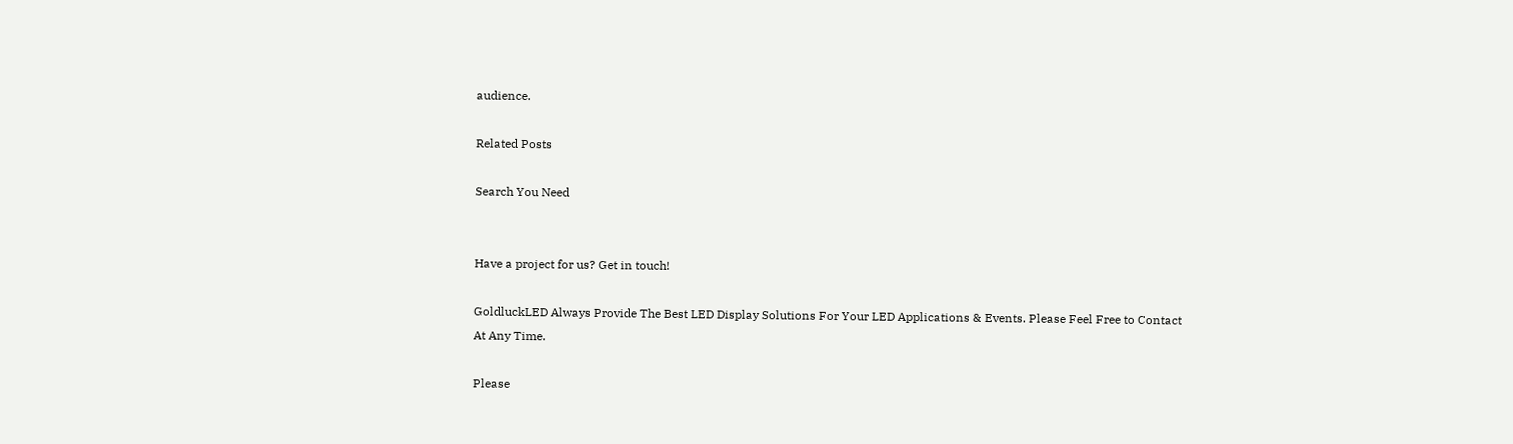audience.

Related Posts

Search You Need


Have a project for us? Get in touch!

GoldluckLED Always Provide The Best LED Display Solutions For Your LED Applications & Events. Please Feel Free to Contact At Any Time.

Please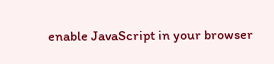enable JavaScript in your browser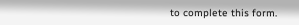to complete this form.